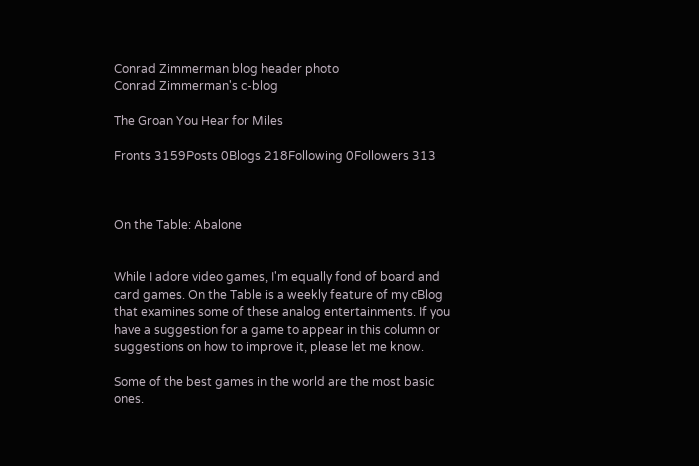Conrad Zimmerman blog header photo
Conrad Zimmerman's c-blog

The Groan You Hear for Miles

Fronts 3159Posts 0Blogs 218Following 0Followers 313



On the Table: Abalone


While I adore video games, I'm equally fond of board and card games. On the Table is a weekly feature of my cBlog that examines some of these analog entertainments. If you have a suggestion for a game to appear in this column or suggestions on how to improve it, please let me know.

Some of the best games in the world are the most basic ones.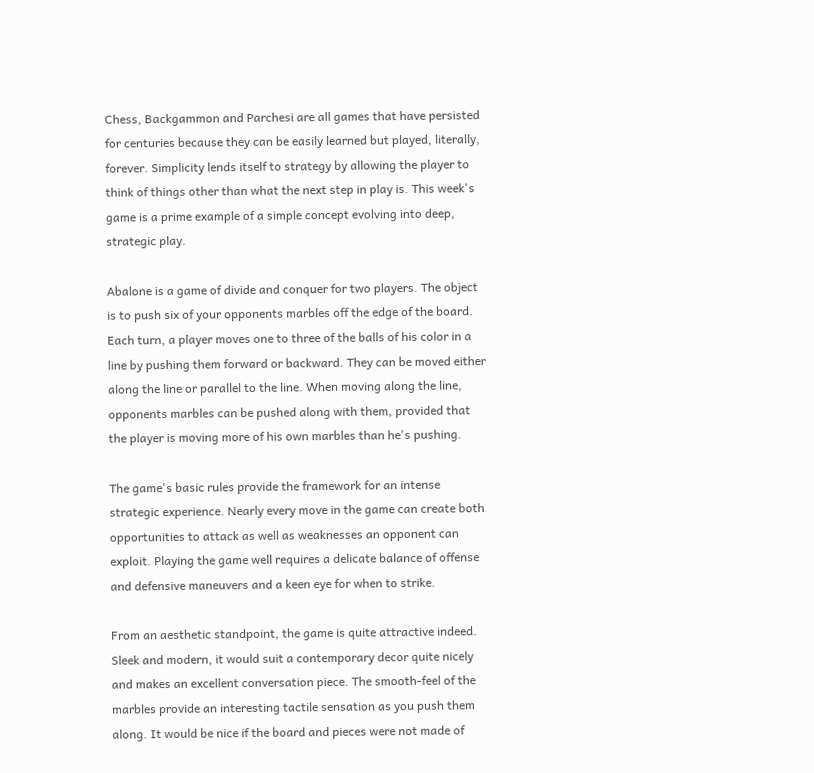Chess, Backgammon and Parchesi are all games that have persisted for centuries because they can be easily learned but played, literally, forever. Simplicity lends itself to strategy by allowing the player to think of things other than what the next step in play is. This week's game is a prime example of a simple concept evolving into deep, strategic play.

Abalone is a game of divide and conquer for two players. The object is to push six of your opponents marbles off the edge of the board. Each turn, a player moves one to three of the balls of his color in a line by pushing them forward or backward. They can be moved either along the line or parallel to the line. When moving along the line, opponents marbles can be pushed along with them, provided that the player is moving more of his own marbles than he's pushing.

The game's basic rules provide the framework for an intense strategic experience. Nearly every move in the game can create both opportunities to attack as well as weaknesses an opponent can exploit. Playing the game well requires a delicate balance of offense and defensive maneuvers and a keen eye for when to strike.

From an aesthetic standpoint, the game is quite attractive indeed. Sleek and modern, it would suit a contemporary decor quite nicely and makes an excellent conversation piece. The smooth-feel of the marbles provide an interesting tactile sensation as you push them along. It would be nice if the board and pieces were not made of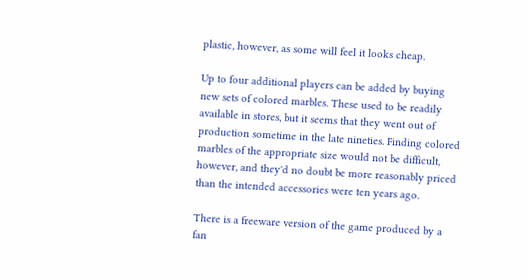plastic, however, as some will feel it looks cheap.

Up to four additional players can be added by buying new sets of colored marbles. These used to be readily available in stores, but it seems that they went out of production sometime in the late nineties. Finding colored marbles of the appropriate size would not be difficult, however, and they'd no doubt be more reasonably priced than the intended accessories were ten years ago.

There is a freeware version of the game produced by a fan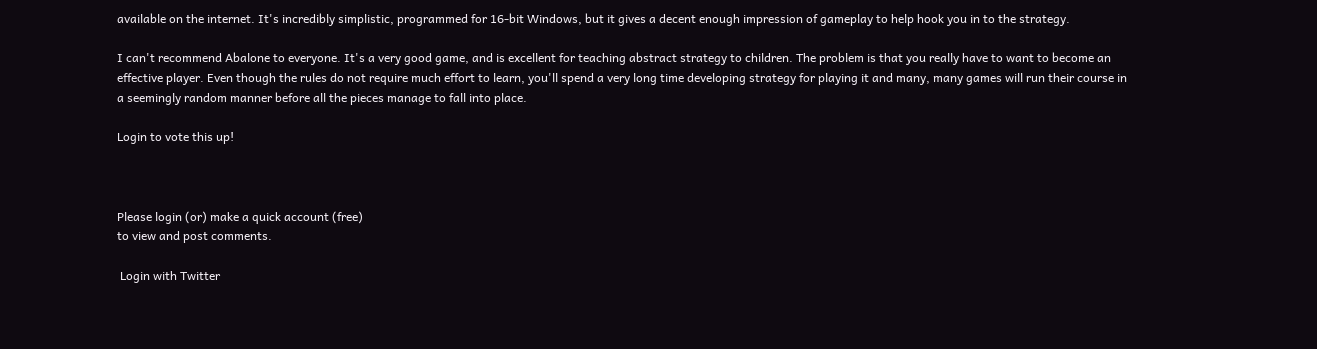available on the internet. It's incredibly simplistic, programmed for 16-bit Windows, but it gives a decent enough impression of gameplay to help hook you in to the strategy.

I can't recommend Abalone to everyone. It's a very good game, and is excellent for teaching abstract strategy to children. The problem is that you really have to want to become an effective player. Even though the rules do not require much effort to learn, you'll spend a very long time developing strategy for playing it and many, many games will run their course in a seemingly random manner before all the pieces manage to fall into place.

Login to vote this up!



Please login (or) make a quick account (free)
to view and post comments.

 Login with Twitter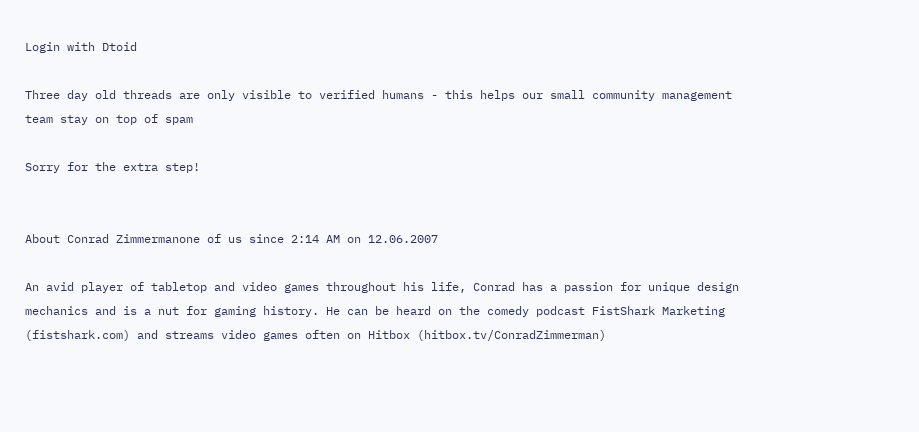Login with Dtoid

Three day old threads are only visible to verified humans - this helps our small community management team stay on top of spam

Sorry for the extra step!


About Conrad Zimmermanone of us since 2:14 AM on 12.06.2007

An avid player of tabletop and video games throughout his life, Conrad has a passion for unique design mechanics and is a nut for gaming history. He can be heard on the comedy podcast FistShark Marketing (fistshark.com) and streams video games often on Hitbox (hitbox.tv/ConradZimmerman)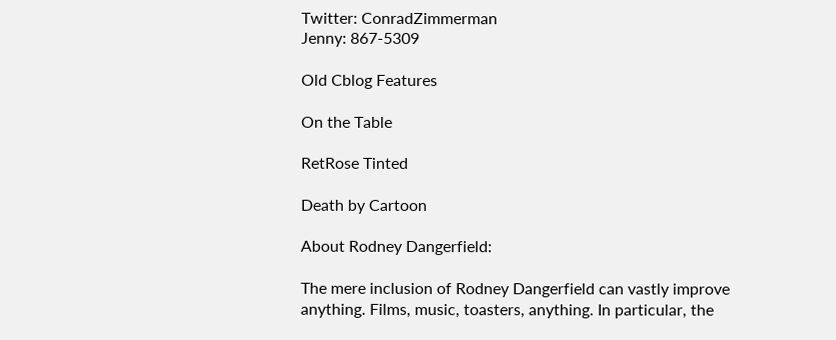Twitter: ConradZimmerman
Jenny: 867-5309

Old Cblog Features

On the Table

RetRose Tinted

Death by Cartoon

About Rodney Dangerfield:

The mere inclusion of Rodney Dangerfield can vastly improve anything. Films, music, toasters, anything. In particular, the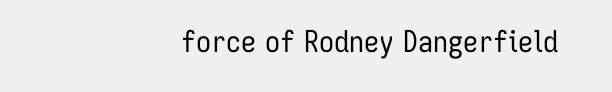force of Rodney Dangerfield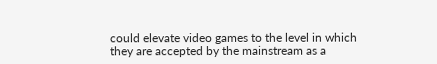could elevate video games to the level in which they are accepted by the mainstream as a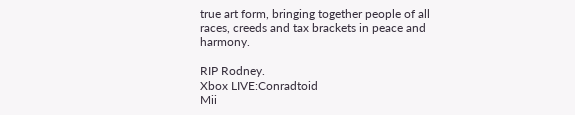true art form, bringing together people of all races, creeds and tax brackets in peace and harmony.

RIP Rodney.
Xbox LIVE:Conradtoid
Mii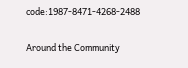code:1987-8471-4268-2488


Around the Community